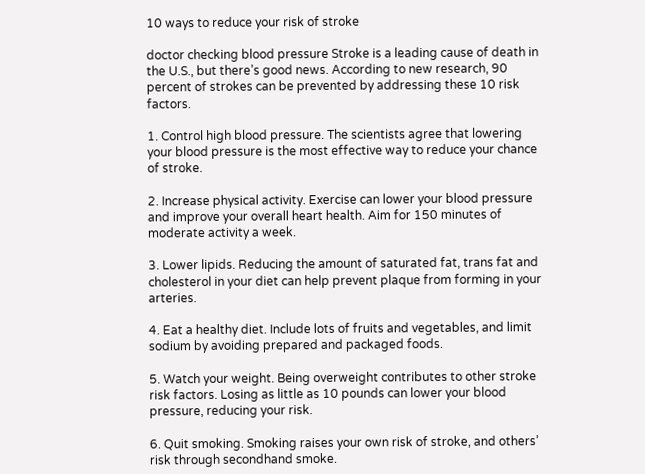10 ways to reduce your risk of stroke

doctor checking blood pressure Stroke is a leading cause of death in the U.S., but there’s good news. According to new research, 90 percent of strokes can be prevented by addressing these 10 risk factors.

1. Control high blood pressure. The scientists agree that lowering your blood pressure is the most effective way to reduce your chance of stroke.

2. Increase physical activity. Exercise can lower your blood pressure and improve your overall heart health. Aim for 150 minutes of moderate activity a week.

3. Lower lipids. Reducing the amount of saturated fat, trans fat and cholesterol in your diet can help prevent plaque from forming in your arteries.

4. Eat a healthy diet. Include lots of fruits and vegetables, and limit sodium by avoiding prepared and packaged foods.

5. Watch your weight. Being overweight contributes to other stroke risk factors. Losing as little as 10 pounds can lower your blood pressure, reducing your risk.

6. Quit smoking. Smoking raises your own risk of stroke, and others’ risk through secondhand smoke.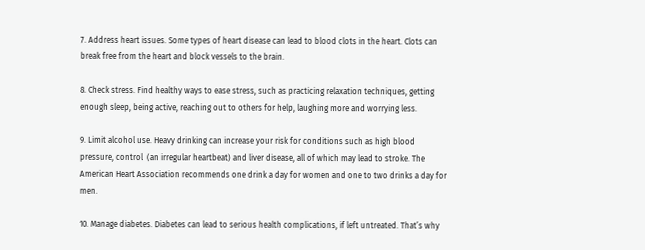7. Address heart issues. Some types of heart disease can lead to blood clots in the heart. Clots can break free from the heart and block vessels to the brain.

8. Check stress. Find healthy ways to ease stress, such as practicing relaxation techniques, getting enough sleep, being active, reaching out to others for help, laughing more and worrying less.

9. Limit alcohol use. Heavy drinking can increase your risk for conditions such as high blood pressure, control  (an irregular heartbeat) and liver disease, all of which may lead to stroke. The American Heart Association recommends one drink a day for women and one to two drinks a day for men.

10. Manage diabetes. Diabetes can lead to serious health complications, if left untreated. That’s why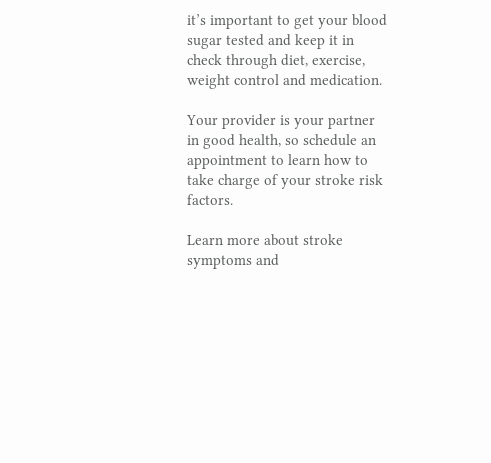it’s important to get your blood sugar tested and keep it in check through diet, exercise, weight control and medication.

Your provider is your partner in good health, so schedule an appointment to learn how to take charge of your stroke risk factors.

Learn more about stroke symptoms and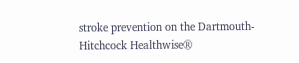stroke prevention on the Dartmouth-Hitchcock Healthwise®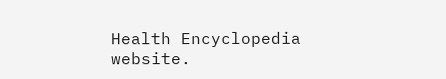Health Encyclopedia website.